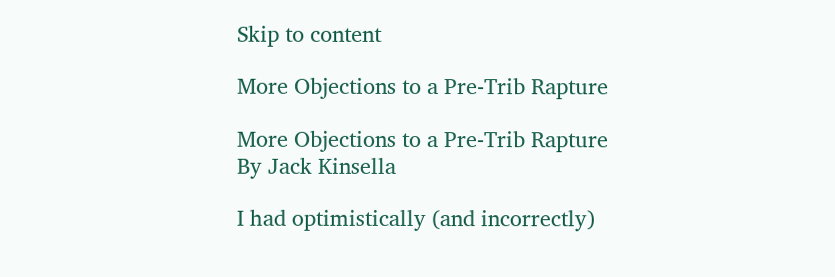Skip to content

More Objections to a Pre-Trib Rapture

More Objections to a Pre-Trib Rapture
By Jack Kinsella

I had optimistically (and incorrectly)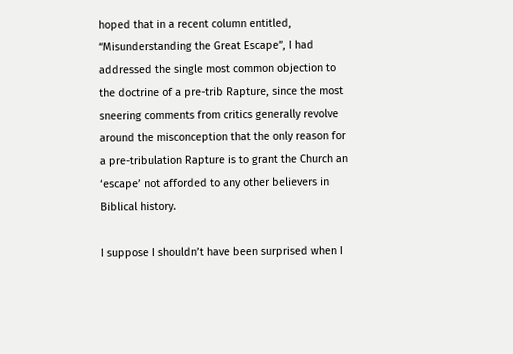hoped that in a recent column entitled, “Misunderstanding the Great Escape”, I had addressed the single most common objection to the doctrine of a pre-trib Rapture, since the most sneering comments from critics generally revolve around the misconception that the only reason for a pre-tribulation Rapture is to grant the Church an ‘escape’ not afforded to any other believers in Biblical history.

I suppose I shouldn’t have been surprised when I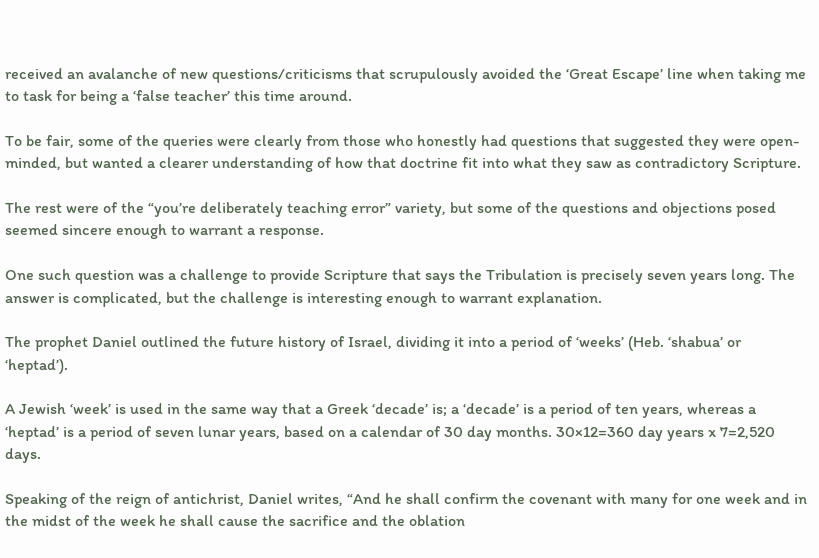received an avalanche of new questions/criticisms that scrupulously avoided the ‘Great Escape’ line when taking me to task for being a ‘false teacher’ this time around.

To be fair, some of the queries were clearly from those who honestly had questions that suggested they were open-minded, but wanted a clearer understanding of how that doctrine fit into what they saw as contradictory Scripture.

The rest were of the “you’re deliberately teaching error” variety, but some of the questions and objections posed seemed sincere enough to warrant a response.

One such question was a challenge to provide Scripture that says the Tribulation is precisely seven years long. The answer is complicated, but the challenge is interesting enough to warrant explanation.

The prophet Daniel outlined the future history of Israel, dividing it into a period of ‘weeks’ (Heb. ‘shabua’ or ‘heptad’).

A Jewish ‘week’ is used in the same way that a Greek ‘decade’ is; a ‘decade’ is a period of ten years, whereas a ‘heptad’ is a period of seven lunar years, based on a calendar of 30 day months. 30×12=360 day years x 7=2,520 days.

Speaking of the reign of antichrist, Daniel writes, “And he shall confirm the covenant with many for one week and in the midst of the week he shall cause the sacrifice and the oblation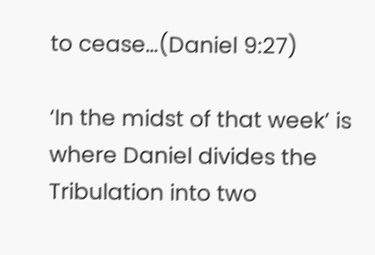to cease…(Daniel 9:27)

‘In the midst of that week’ is where Daniel divides the Tribulation into two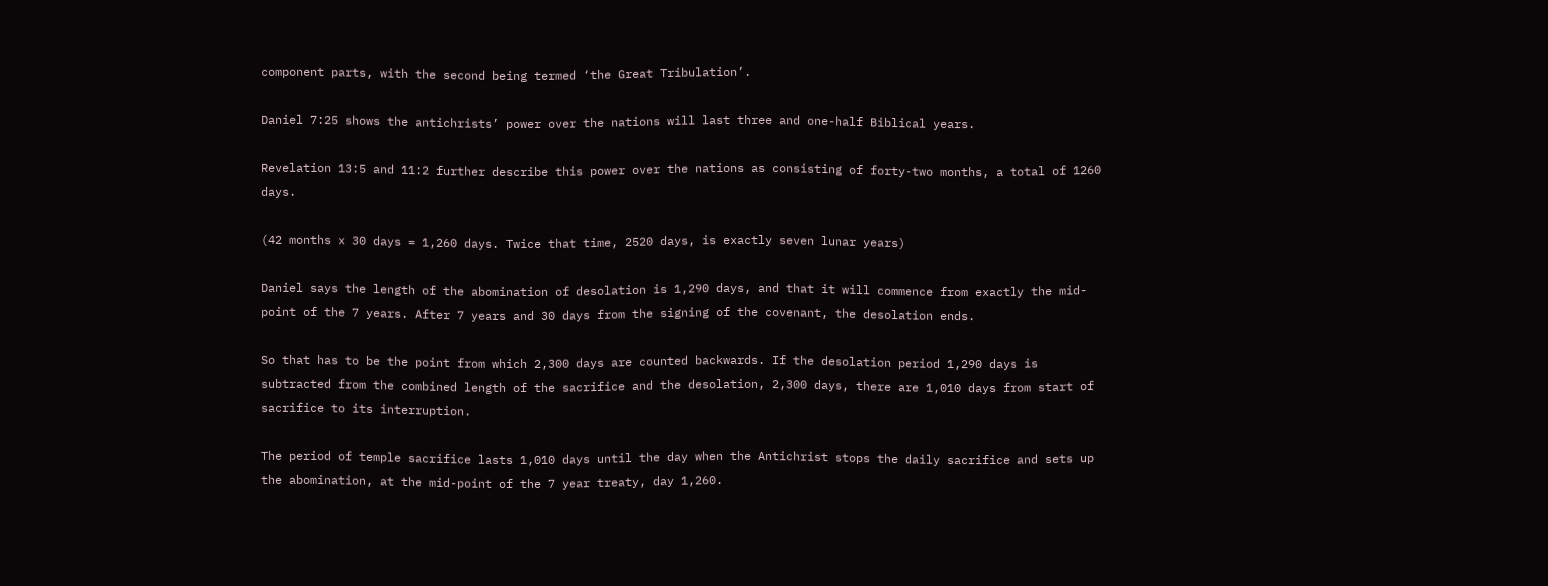component parts, with the second being termed ‘the Great Tribulation’.

Daniel 7:25 shows the antichrists’ power over the nations will last three and one-half Biblical years.

Revelation 13:5 and 11:2 further describe this power over the nations as consisting of forty-two months, a total of 1260 days.

(42 months x 30 days = 1,260 days. Twice that time, 2520 days, is exactly seven lunar years)

Daniel says the length of the abomination of desolation is 1,290 days, and that it will commence from exactly the mid-point of the 7 years. After 7 years and 30 days from the signing of the covenant, the desolation ends.

So that has to be the point from which 2,300 days are counted backwards. If the desolation period 1,290 days is subtracted from the combined length of the sacrifice and the desolation, 2,300 days, there are 1,010 days from start of sacrifice to its interruption.

The period of temple sacrifice lasts 1,010 days until the day when the Antichrist stops the daily sacrifice and sets up the abomination, at the mid-point of the 7 year treaty, day 1,260.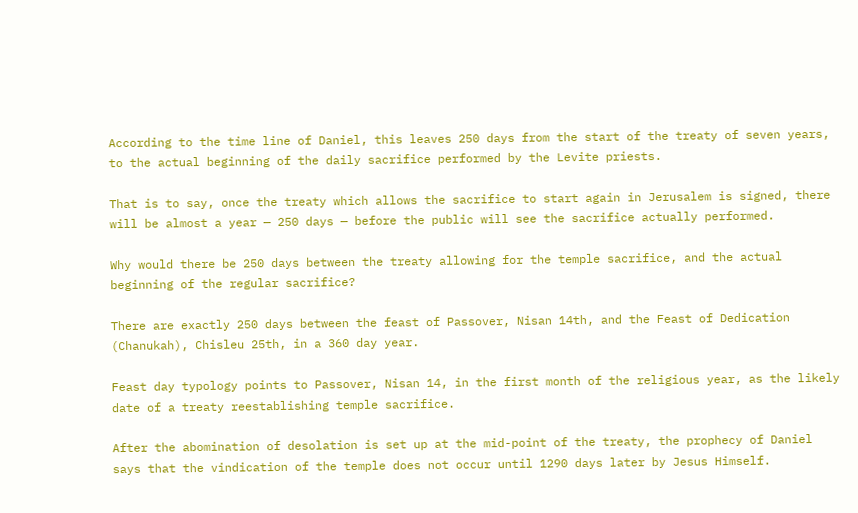According to the time line of Daniel, this leaves 250 days from the start of the treaty of seven years, to the actual beginning of the daily sacrifice performed by the Levite priests.

That is to say, once the treaty which allows the sacrifice to start again in Jerusalem is signed, there will be almost a year — 250 days — before the public will see the sacrifice actually performed.

Why would there be 250 days between the treaty allowing for the temple sacrifice, and the actual beginning of the regular sacrifice?

There are exactly 250 days between the feast of Passover, Nisan 14th, and the Feast of Dedication (Chanukah), Chisleu 25th, in a 360 day year.

Feast day typology points to Passover, Nisan 14, in the first month of the religious year, as the likely date of a treaty reestablishing temple sacrifice.

After the abomination of desolation is set up at the mid-point of the treaty, the prophecy of Daniel says that the vindication of the temple does not occur until 1290 days later by Jesus Himself.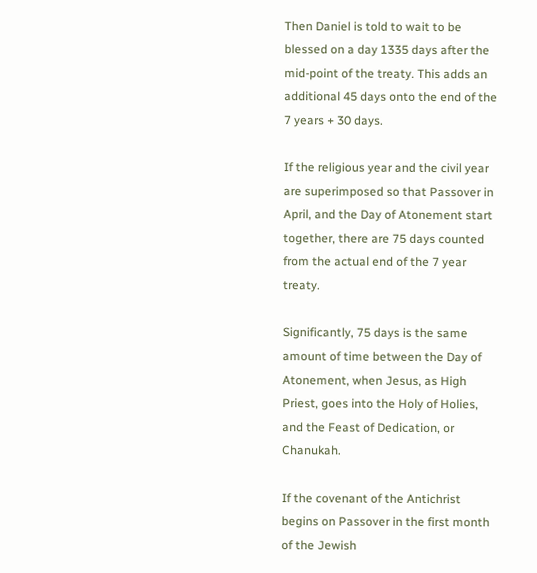Then Daniel is told to wait to be blessed on a day 1335 days after the mid-point of the treaty. This adds an additional 45 days onto the end of the 7 years + 30 days.

If the religious year and the civil year are superimposed so that Passover in April, and the Day of Atonement start together, there are 75 days counted from the actual end of the 7 year treaty.

Significantly, 75 days is the same amount of time between the Day of Atonement, when Jesus, as High Priest, goes into the Holy of Holies, and the Feast of Dedication, or Chanukah.

If the covenant of the Antichrist begins on Passover in the first month of the Jewish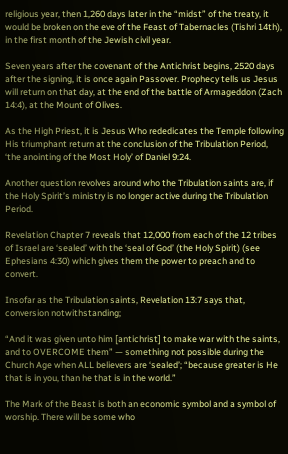religious year, then 1,260 days later in the “midst” of the treaty, it would be broken on the eve of the Feast of Tabernacles (Tishri 14th), in the first month of the Jewish civil year.

Seven years after the covenant of the Antichrist begins, 2520 days after the signing, it is once again Passover. Prophecy tells us Jesus will return on that day, at the end of the battle of Armageddon (Zach 14:4), at the Mount of Olives.

As the High Priest, it is Jesus Who rededicates the Temple following His triumphant return at the conclusion of the Tribulation Period, ‘the anointing of the Most Holy’ of Daniel 9:24.

Another question revolves around who the Tribulation saints are, if the Holy Spirit’s ministry is no longer active during the Tribulation Period.

Revelation Chapter 7 reveals that 12,000 from each of the 12 tribes of Israel are ‘sealed’ with the ‘seal of God’ (the Holy Spirit) (see Ephesians 4:30) which gives them the power to preach and to convert.

Insofar as the Tribulation saints, Revelation 13:7 says that, conversion notwithstanding;

“And it was given unto him [antichrist] to make war with the saints, and to OVERCOME them” — something not possible during the Church Age when ALL believers are ‘sealed’; “because greater is He that is in you, than he that is in the world.”

The Mark of the Beast is both an economic symbol and a symbol of worship. There will be some who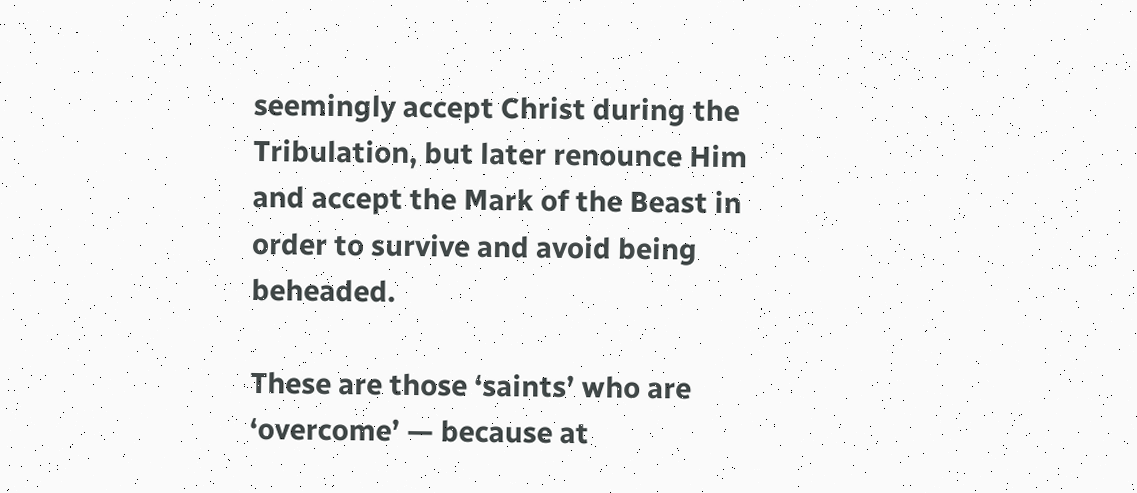seemingly accept Christ during the Tribulation, but later renounce Him and accept the Mark of the Beast in order to survive and avoid being beheaded.

These are those ‘saints’ who are ‘overcome’ — because at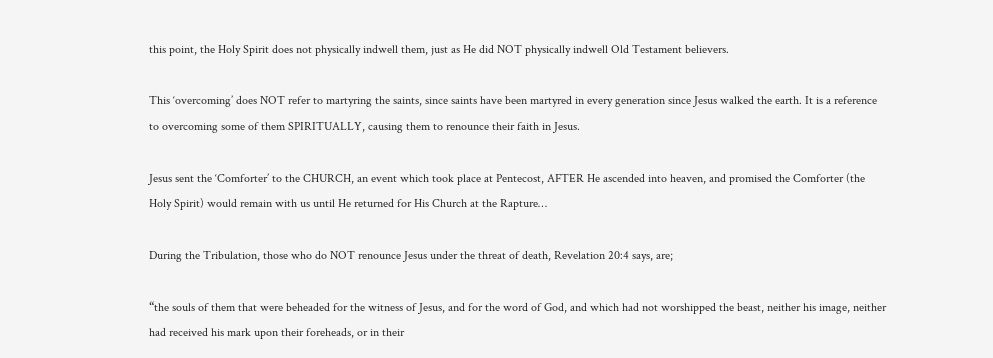this point, the Holy Spirit does not physically indwell them, just as He did NOT physically indwell Old Testament believers.

This ‘overcoming’ does NOT refer to martyring the saints, since saints have been martyred in every generation since Jesus walked the earth. It is a reference to overcoming some of them SPIRITUALLY, causing them to renounce their faith in Jesus.

Jesus sent the ‘Comforter’ to the CHURCH, an event which took place at Pentecost, AFTER He ascended into heaven, and promised the Comforter (the Holy Spirit) would remain with us until He returned for His Church at the Rapture…

During the Tribulation, those who do NOT renounce Jesus under the threat of death, Revelation 20:4 says, are;

“the souls of them that were beheaded for the witness of Jesus, and for the word of God, and which had not worshipped the beast, neither his image, neither had received his mark upon their foreheads, or in their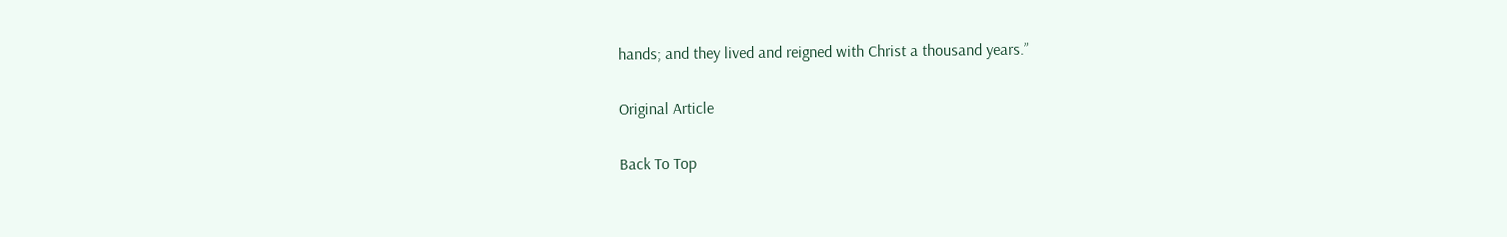hands; and they lived and reigned with Christ a thousand years.”

Original Article

Back To Top